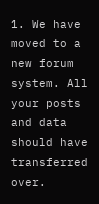1. We have moved to a new forum system. All your posts and data should have transferred over.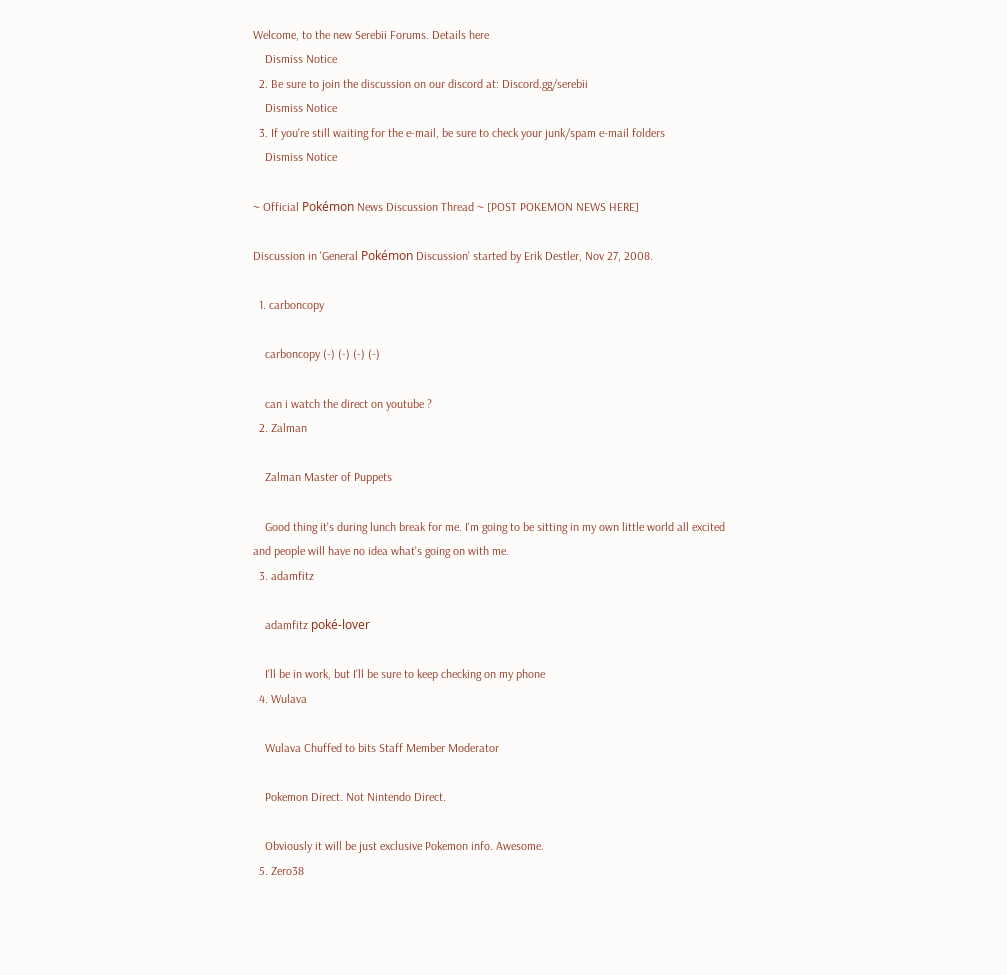Welcome, to the new Serebii Forums. Details here
    Dismiss Notice
  2. Be sure to join the discussion on our discord at: Discord.gg/serebii
    Dismiss Notice
  3. If you're still waiting for the e-mail, be sure to check your junk/spam e-mail folders
    Dismiss Notice

~ Official Pokémon News Discussion Thread ~ [POST POKEMON NEWS HERE]

Discussion in 'General Pokémon Discussion' started by Erik Destler, Nov 27, 2008.

  1. carboncopy

    carboncopy (-) (-) (-) (-)

    can i watch the direct on youtube ?
  2. Zalman

    Zalman Master of Puppets

    Good thing it's during lunch break for me. I'm going to be sitting in my own little world all excited and people will have no idea what's going on with me.
  3. adamfitz

    adamfitz poké-lover

    I'll be in work, but I'll be sure to keep checking on my phone
  4. Wulava

    Wulava Chuffed to bits Staff Member Moderator

    Pokemon Direct. Not Nintendo Direct.

    Obviously it will be just exclusive Pokemon info. Awesome.
  5. Zero38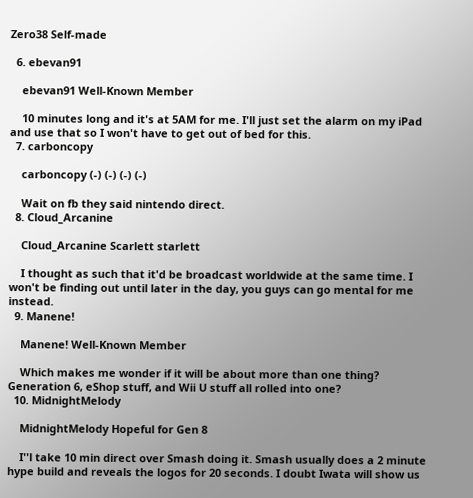Zero38 Self-made

  6. ebevan91

    ebevan91 Well-Known Member

    10 minutes long and it's at 5AM for me. I'll just set the alarm on my iPad and use that so I won't have to get out of bed for this.
  7. carboncopy

    carboncopy (-) (-) (-) (-)

    Wait on fb they said nintendo direct.
  8. Cloud_Arcanine

    Cloud_Arcanine Scarlett starlett

    I thought as such that it'd be broadcast worldwide at the same time. I won't be finding out until later in the day, you guys can go mental for me instead.
  9. Manene!

    Manene! Well-Known Member

    Which makes me wonder if it will be about more than one thing? Generation 6, eShop stuff, and Wii U stuff all rolled into one?
  10. MidnightMelody

    MidnightMelody Hopeful for Gen 8

    I''l take 10 min direct over Smash doing it. Smash usually does a 2 minute hype build and reveals the logos for 20 seconds. I doubt Iwata will show us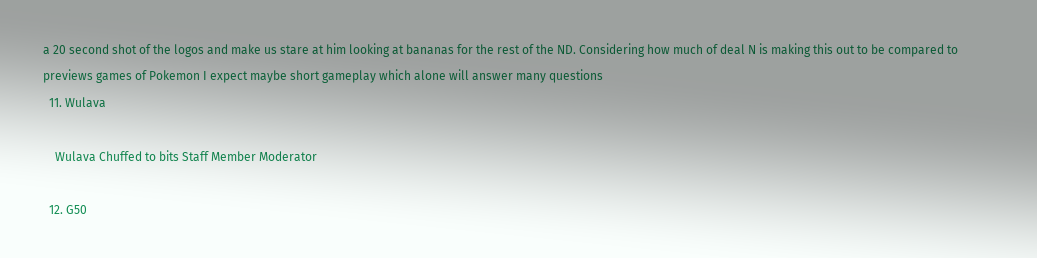a 20 second shot of the logos and make us stare at him looking at bananas for the rest of the ND. Considering how much of deal N is making this out to be compared to previews games of Pokemon I expect maybe short gameplay which alone will answer many questions
  11. Wulava

    Wulava Chuffed to bits Staff Member Moderator

  12. G50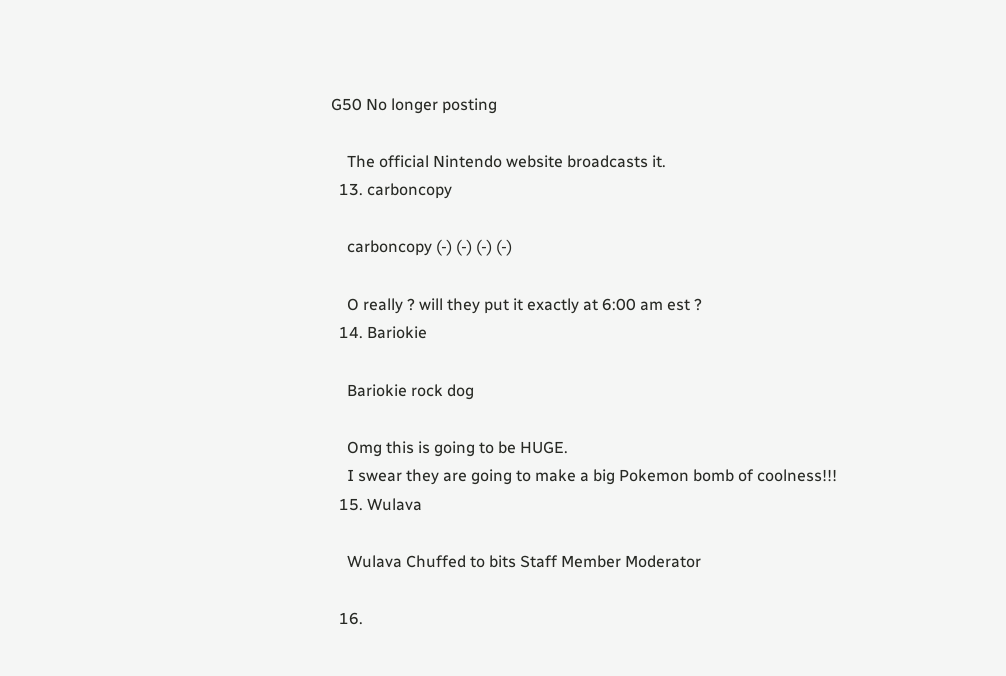G50 No longer posting

    The official Nintendo website broadcasts it.
  13. carboncopy

    carboncopy (-) (-) (-) (-)

    O really ? will they put it exactly at 6:00 am est ?
  14. Bariokie

    Bariokie rock dog

    Omg this is going to be HUGE.
    I swear they are going to make a big Pokemon bomb of coolness!!!
  15. Wulava

    Wulava Chuffed to bits Staff Member Moderator

  16.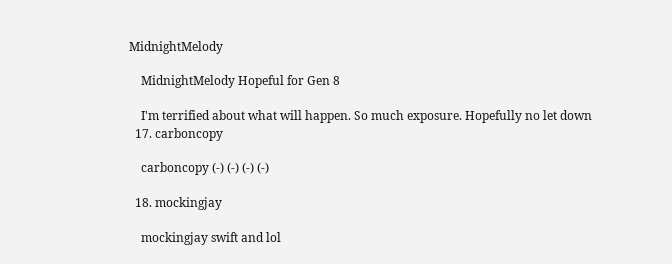MidnightMelody

    MidnightMelody Hopeful for Gen 8

    I'm terrified about what will happen. So much exposure. Hopefully no let down
  17. carboncopy

    carboncopy (-) (-) (-) (-)

  18. mockingjay

    mockingjay swift and lol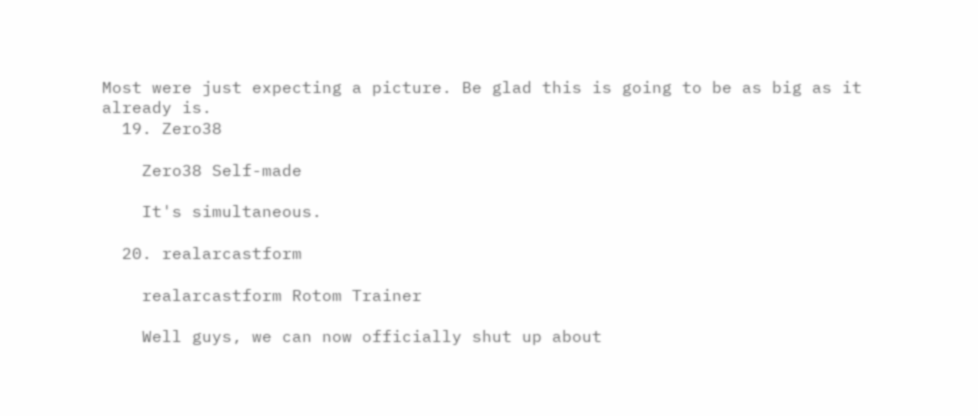Most were just expecting a picture. Be glad this is going to be as big as it already is.
  19. Zero38

    Zero38 Self-made

    It's simultaneous.

  20. realarcastform

    realarcastform Rotom Trainer

    Well guys, we can now officially shut up about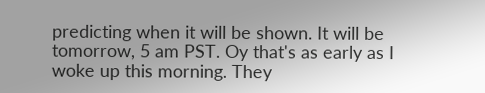predicting when it will be shown. It will be tomorrow, 5 am PST. Oy that's as early as I woke up this morning. They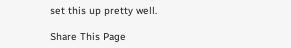set this up pretty well.

Share This Page